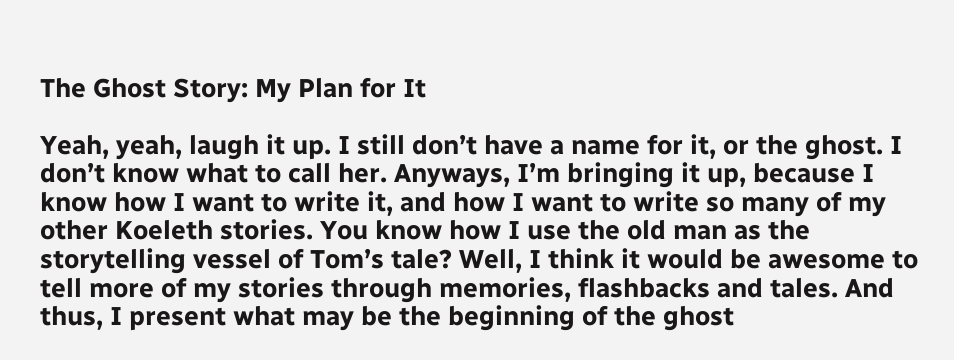The Ghost Story: My Plan for It

Yeah, yeah, laugh it up. I still don’t have a name for it, or the ghost. I don’t know what to call her. Anyways, I’m bringing it up, because I know how I want to write it, and how I want to write so many of my other Koeleth stories. You know how I use the old man as the storytelling vessel of Tom’s tale? Well, I think it would be awesome to tell more of my stories through memories, flashbacks and tales. And thus, I present what may be the beginning of the ghost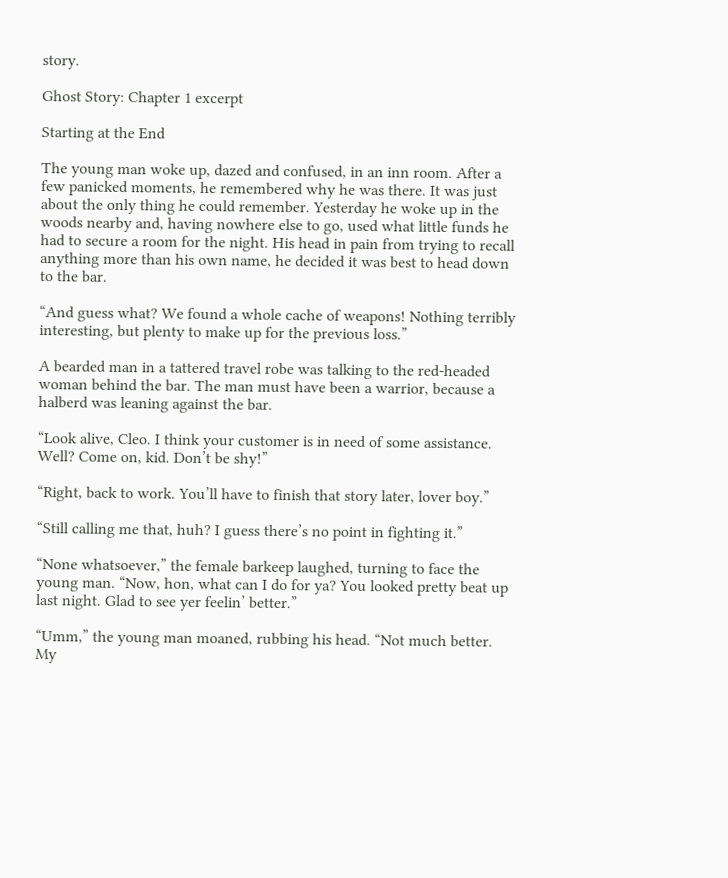story.

Ghost Story: Chapter 1 excerpt

Starting at the End

The young man woke up, dazed and confused, in an inn room. After a few panicked moments, he remembered why he was there. It was just about the only thing he could remember. Yesterday he woke up in the woods nearby and, having nowhere else to go, used what little funds he had to secure a room for the night. His head in pain from trying to recall anything more than his own name, he decided it was best to head down to the bar.

“And guess what? We found a whole cache of weapons! Nothing terribly interesting, but plenty to make up for the previous loss.”

A bearded man in a tattered travel robe was talking to the red-headed woman behind the bar. The man must have been a warrior, because a halberd was leaning against the bar.

“Look alive, Cleo. I think your customer is in need of some assistance. Well? Come on, kid. Don’t be shy!”

“Right, back to work. You’ll have to finish that story later, lover boy.”

“Still calling me that, huh? I guess there’s no point in fighting it.”

“None whatsoever,” the female barkeep laughed, turning to face the young man. “Now, hon, what can I do for ya? You looked pretty beat up last night. Glad to see yer feelin’ better.”

“Umm,” the young man moaned, rubbing his head. “Not much better. My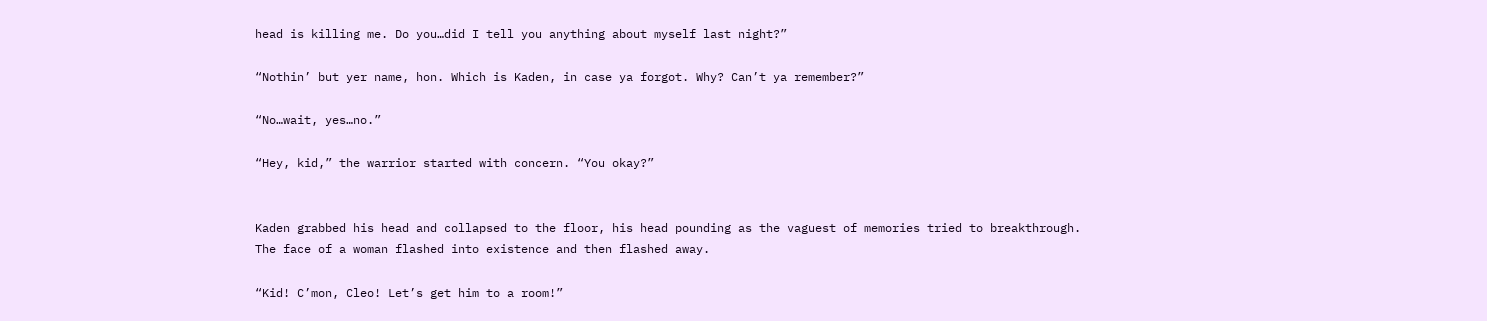head is killing me. Do you…did I tell you anything about myself last night?”

“Nothin’ but yer name, hon. Which is Kaden, in case ya forgot. Why? Can’t ya remember?”

“No…wait, yes…no.”

“Hey, kid,” the warrior started with concern. “You okay?”


Kaden grabbed his head and collapsed to the floor, his head pounding as the vaguest of memories tried to breakthrough. The face of a woman flashed into existence and then flashed away.

“Kid! C’mon, Cleo! Let’s get him to a room!”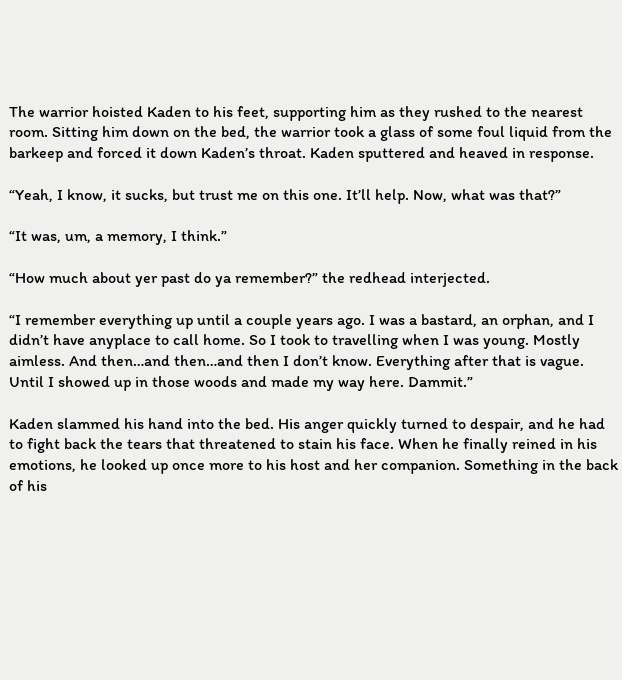The warrior hoisted Kaden to his feet, supporting him as they rushed to the nearest room. Sitting him down on the bed, the warrior took a glass of some foul liquid from the barkeep and forced it down Kaden’s throat. Kaden sputtered and heaved in response.

“Yeah, I know, it sucks, but trust me on this one. It’ll help. Now, what was that?”

“It was, um, a memory, I think.”

“How much about yer past do ya remember?” the redhead interjected.

“I remember everything up until a couple years ago. I was a bastard, an orphan, and I didn’t have anyplace to call home. So I took to travelling when I was young. Mostly aimless. And then…and then…and then I don’t know. Everything after that is vague. Until I showed up in those woods and made my way here. Dammit.”

Kaden slammed his hand into the bed. His anger quickly turned to despair, and he had to fight back the tears that threatened to stain his face. When he finally reined in his emotions, he looked up once more to his host and her companion. Something in the back of his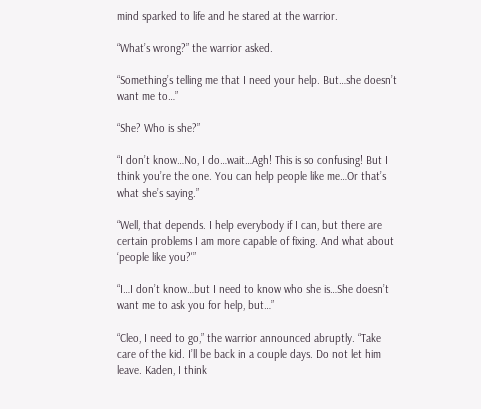mind sparked to life and he stared at the warrior.

“What’s wrong?” the warrior asked.

“Something’s telling me that I need your help. But…she doesn’t want me to…”

“She? Who is she?”

“I don’t know…No, I do…wait…Agh! This is so confusing! But I think you’re the one. You can help people like me…Or that’s what she’s saying.”

“Well, that depends. I help everybody if I can, but there are certain problems I am more capable of fixing. And what about ‘people like you?'”

“I…I don’t know…but I need to know who she is…She doesn’t want me to ask you for help, but…”

“Cleo, I need to go,” the warrior announced abruptly. “Take care of the kid. I’ll be back in a couple days. Do not let him leave. Kaden, I think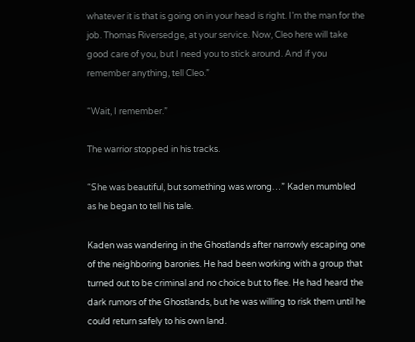whatever it is that is going on in your head is right. I’m the man for the job. Thomas Riversedge, at your service. Now, Cleo here will take good care of you, but I need you to stick around. And if you remember anything, tell Cleo.”

“Wait, I remember.”

The warrior stopped in his tracks.

“She was beautiful, but something was wrong…” Kaden mumbled as he began to tell his tale.

Kaden was wandering in the Ghostlands after narrowly escaping one of the neighboring baronies. He had been working with a group that turned out to be criminal and no choice but to flee. He had heard the dark rumors of the Ghostlands, but he was willing to risk them until he could return safely to his own land.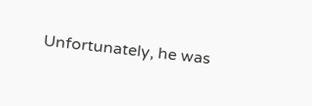Unfortunately, he was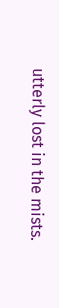utterly lost in the mists.